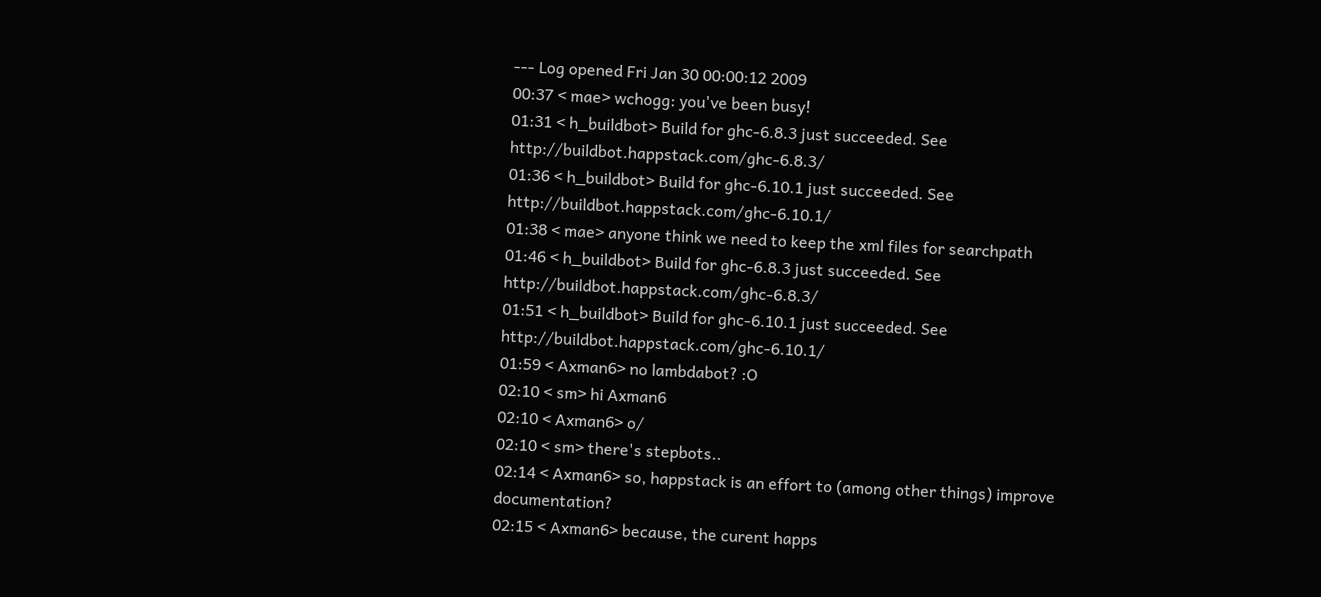--- Log opened Fri Jan 30 00:00:12 2009
00:37 < mae> wchogg: you've been busy!
01:31 < h_buildbot> Build for ghc-6.8.3 just succeeded. See http://buildbot.happstack.com/ghc-6.8.3/
01:36 < h_buildbot> Build for ghc-6.10.1 just succeeded. See http://buildbot.happstack.com/ghc-6.10.1/
01:38 < mae> anyone think we need to keep the xml files for searchpath
01:46 < h_buildbot> Build for ghc-6.8.3 just succeeded. See http://buildbot.happstack.com/ghc-6.8.3/
01:51 < h_buildbot> Build for ghc-6.10.1 just succeeded. See http://buildbot.happstack.com/ghc-6.10.1/
01:59 < Axman6> no lambdabot? :O
02:10 < sm> hi Axman6
02:10 < Axman6> o/
02:10 < sm> there's stepbots..
02:14 < Axman6> so, happstack is an effort to (among other things) improve documentation?
02:15 < Axman6> because, the curent happs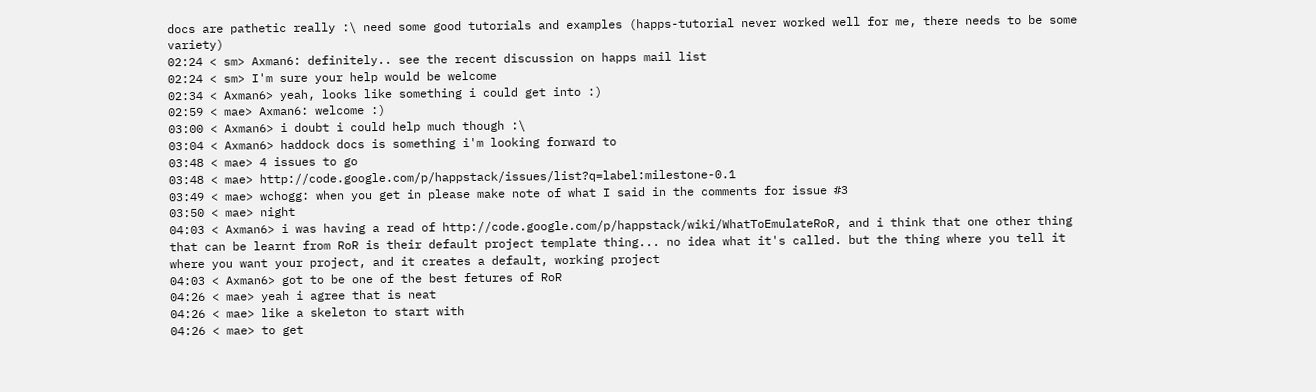docs are pathetic really :\ need some good tutorials and examples (happs-tutorial never worked well for me, there needs to be some variety)
02:24 < sm> Axman6: definitely.. see the recent discussion on happs mail list
02:24 < sm> I'm sure your help would be welcome
02:34 < Axman6> yeah, looks like something i could get into :)
02:59 < mae> Axman6: welcome :)
03:00 < Axman6> i doubt i could help much though :\
03:04 < Axman6> haddock docs is something i'm looking forward to
03:48 < mae> 4 issues to go
03:48 < mae> http://code.google.com/p/happstack/issues/list?q=label:milestone-0.1
03:49 < mae> wchogg: when you get in please make note of what I said in the comments for issue #3
03:50 < mae> night
04:03 < Axman6> i was having a read of http://code.google.com/p/happstack/wiki/WhatToEmulateRoR, and i think that one other thing that can be learnt from RoR is their default project template thing... no idea what it's called. but the thing where you tell it where you want your project, and it creates a default, working project
04:03 < Axman6> got to be one of the best fetures of RoR
04:26 < mae> yeah i agree that is neat
04:26 < mae> like a skeleton to start with
04:26 < mae> to get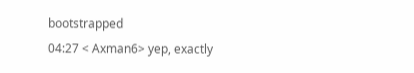bootstrapped
04:27 < Axman6> yep, exactly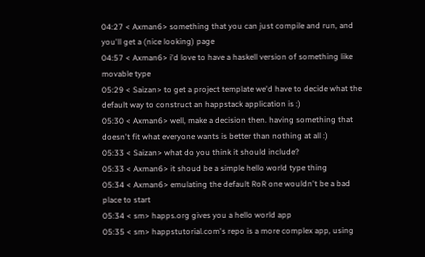04:27 < Axman6> something that you can just compile and run, and you'll get a (nice looking) page
04:57 < Axman6> i'd love to have a haskell version of something like movable type
05:29 < Saizan> to get a project template we'd have to decide what the default way to construct an happstack application is :)
05:30 < Axman6> well, make a decision then. having something that doesn't fit what everyone wants is better than nothing at all :)
05:33 < Saizan> what do you think it should include?
05:33 < Axman6> it shoud be a simple hello world type thing
05:34 < Axman6> emulating the default RoR one wouldn't be a bad place to start
05:34 < sm> happs.org gives you a hello world app
05:35 < sm> happstutorial.com's repo is a more complex app, using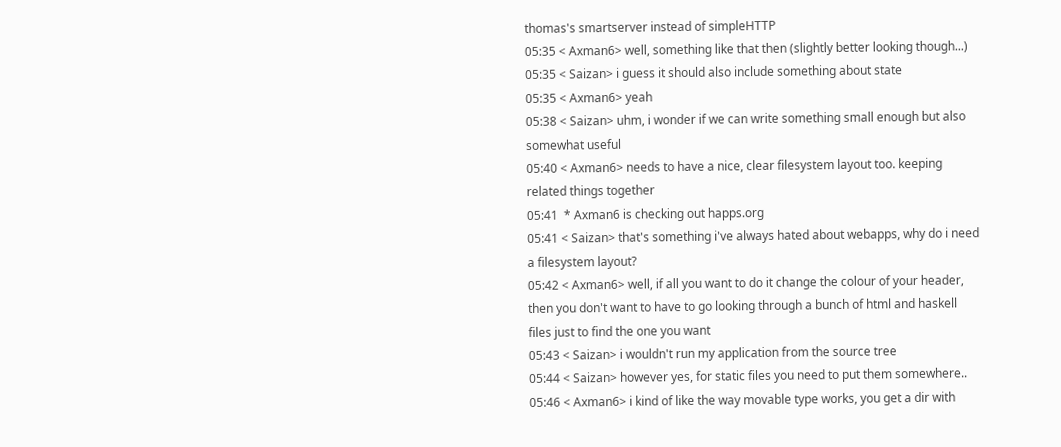thomas's smartserver instead of simpleHTTP
05:35 < Axman6> well, something like that then (slightly better looking though...)
05:35 < Saizan> i guess it should also include something about state
05:35 < Axman6> yeah
05:38 < Saizan> uhm, i wonder if we can write something small enough but also somewhat useful
05:40 < Axman6> needs to have a nice, clear filesystem layout too. keeping related things together
05:41  * Axman6 is checking out happs.org
05:41 < Saizan> that's something i've always hated about webapps, why do i need a filesystem layout?
05:42 < Axman6> well, if all you want to do it change the colour of your header, then you don't want to have to go looking through a bunch of html and haskell files just to find the one you want
05:43 < Saizan> i wouldn't run my application from the source tree
05:44 < Saizan> however yes, for static files you need to put them somewhere..
05:46 < Axman6> i kind of like the way movable type works, you get a dir with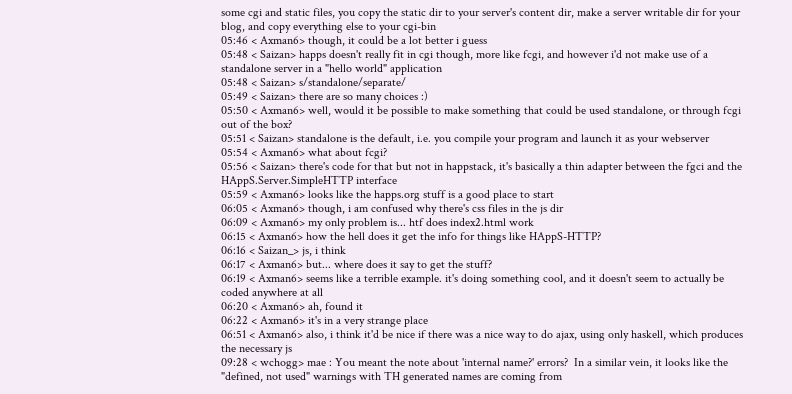some cgi and static files, you copy the static dir to your server's content dir, make a server writable dir for your blog, and copy everything else to your cgi-bin
05:46 < Axman6> though, it could be a lot better i guess
05:48 < Saizan> happs doesn't really fit in cgi though, more like fcgi, and however i'd not make use of a standalone server in a "hello world" application
05:48 < Saizan> s/standalone/separate/
05:49 < Saizan> there are so many choices :)
05:50 < Axman6> well, would it be possible to make something that could be used standalone, or through fcgi out of the box?
05:51 < Saizan> standalone is the default, i.e. you compile your program and launch it as your webserver
05:54 < Axman6> what about fcgi?
05:56 < Saizan> there's code for that but not in happstack, it's basically a thin adapter between the fgci and the HAppS.Server.SimpleHTTP interface
05:59 < Axman6> looks like the happs.org stuff is a good place to start
06:05 < Axman6> though, i am confused why there's css files in the js dir
06:09 < Axman6> my only problem is... htf does index2.html work
06:15 < Axman6> how the hell does it get the info for things like HAppS-HTTP?
06:16 < Saizan_> js, i think
06:17 < Axman6> but... where does it say to get the stuff?
06:19 < Axman6> seems like a terrible example. it's doing something cool, and it doesn't seem to actually be coded anywhere at all
06:20 < Axman6> ah, found it
06:22 < Axman6> it's in a very strange place
06:51 < Axman6> also, i think it'd be nice if there was a nice way to do ajax, using only haskell, which produces the necessary js
09:28 < wchogg> mae : You meant the note about 'internal name?' errors?  In a similar vein, it looks like the "defined, not used" warnings with TH generated names are coming from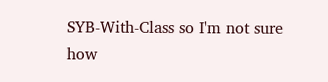SYB-With-Class so I'm not sure how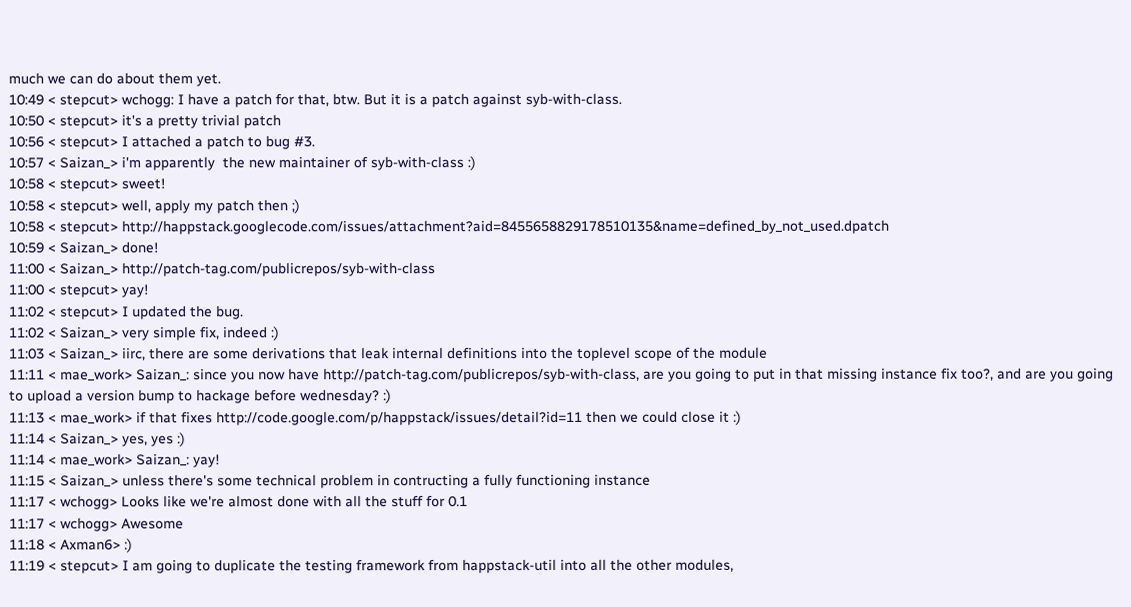much we can do about them yet.
10:49 < stepcut> wchogg: I have a patch for that, btw. But it is a patch against syb-with-class.
10:50 < stepcut> it's a pretty trivial patch
10:56 < stepcut> I attached a patch to bug #3.
10:57 < Saizan_> i'm apparently  the new maintainer of syb-with-class :)
10:58 < stepcut> sweet!
10:58 < stepcut> well, apply my patch then ;)
10:58 < stepcut> http://happstack.googlecode.com/issues/attachment?aid=8455658829178510135&name=defined_by_not_used.dpatch
10:59 < Saizan_> done!
11:00 < Saizan_> http://patch-tag.com/publicrepos/syb-with-class
11:00 < stepcut> yay!
11:02 < stepcut> I updated the bug.
11:02 < Saizan_> very simple fix, indeed :)
11:03 < Saizan_> iirc, there are some derivations that leak internal definitions into the toplevel scope of the module
11:11 < mae_work> Saizan_: since you now have http://patch-tag.com/publicrepos/syb-with-class, are you going to put in that missing instance fix too?, and are you going to upload a version bump to hackage before wednesday? :)
11:13 < mae_work> if that fixes http://code.google.com/p/happstack/issues/detail?id=11 then we could close it :)
11:14 < Saizan_> yes, yes :)
11:14 < mae_work> Saizan_: yay!
11:15 < Saizan_> unless there's some technical problem in contructing a fully functioning instance
11:17 < wchogg> Looks like we're almost done with all the stuff for 0.1
11:17 < wchogg> Awesome
11:18 < Axman6> :)
11:19 < stepcut> I am going to duplicate the testing framework from happstack-util into all the other modules,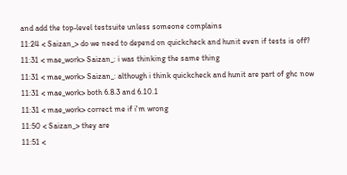and add the top-level testsuite unless someone complains
11:24 < Saizan_> do we need to depend on quickcheck and hunit even if tests is off?
11:31 < mae_work> Saizan_: i was thinking the same thing
11:31 < mae_work> Saizan_: although i think quickcheck and hunit are part of ghc now
11:31 < mae_work> both 6.8.3 and 6.10.1
11:31 < mae_work> correct me if i'm wrong
11:50 < Saizan_> they are
11:51 <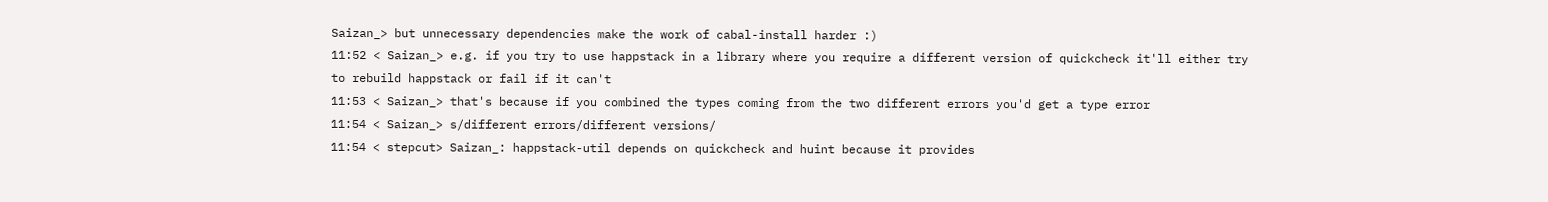Saizan_> but unnecessary dependencies make the work of cabal-install harder :)
11:52 < Saizan_> e.g. if you try to use happstack in a library where you require a different version of quickcheck it'll either try to rebuild happstack or fail if it can't
11:53 < Saizan_> that's because if you combined the types coming from the two different errors you'd get a type error
11:54 < Saizan_> s/different errors/different versions/
11:54 < stepcut> Saizan_: happstack-util depends on quickcheck and huint because it provides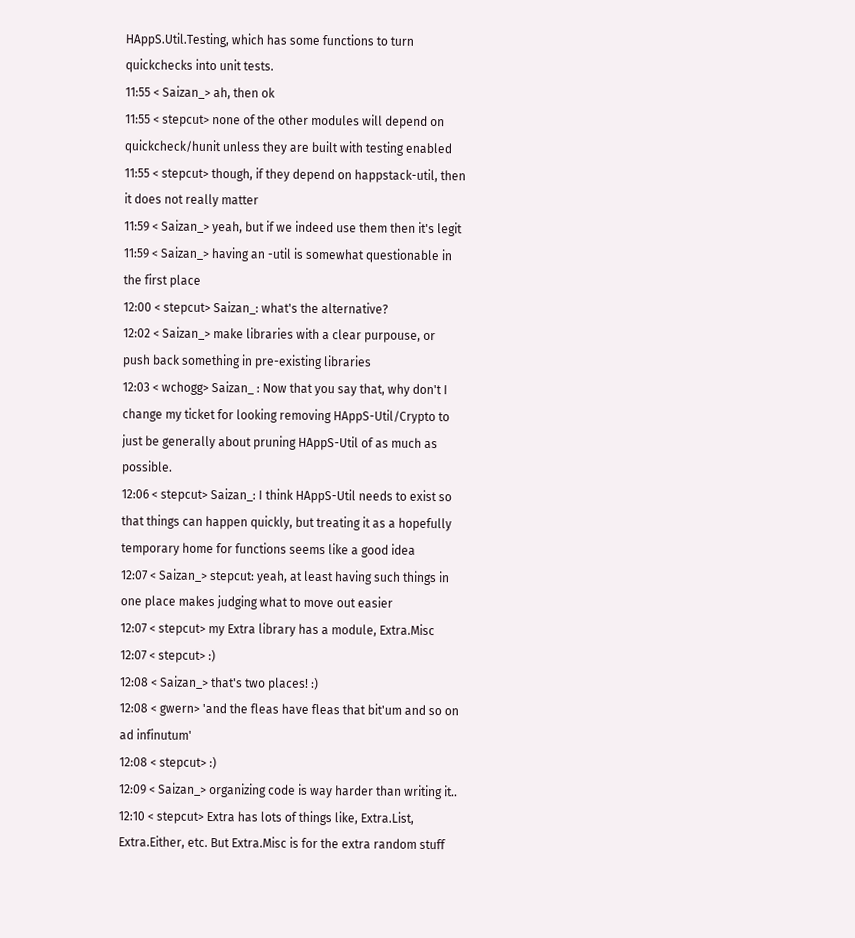HAppS.Util.Testing, which has some functions to turn quickchecks into unit tests.
11:55 < Saizan_> ah, then ok
11:55 < stepcut> none of the other modules will depend on quickcheck/hunit unless they are built with testing enabled
11:55 < stepcut> though, if they depend on happstack-util, then it does not really matter
11:59 < Saizan_> yeah, but if we indeed use them then it's legit
11:59 < Saizan_> having an -util is somewhat questionable in the first place
12:00 < stepcut> Saizan_: what's the alternative?
12:02 < Saizan_> make libraries with a clear purpouse, or push back something in pre-existing libraries
12:03 < wchogg> Saizan_ : Now that you say that, why don't I change my ticket for looking removing HAppS-Util/Crypto to just be generally about pruning HAppS-Util of as much as possible.
12:06 < stepcut> Saizan_: I think HAppS-Util needs to exist so that things can happen quickly, but treating it as a hopefully temporary home for functions seems like a good idea
12:07 < Saizan_> stepcut: yeah, at least having such things in one place makes judging what to move out easier
12:07 < stepcut> my Extra library has a module, Extra.Misc
12:07 < stepcut> :)
12:08 < Saizan_> that's two places! :)
12:08 < gwern> 'and the fleas have fleas that bit'um and so on ad infinutum'
12:08 < stepcut> :)
12:09 < Saizan_> organizing code is way harder than writing it..
12:10 < stepcut> Extra has lots of things like, Extra.List, Extra.Either, etc. But Extra.Misc is for the extra random stuff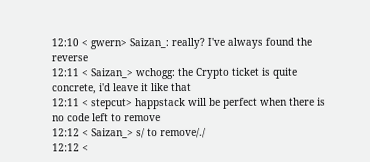12:10 < gwern> Saizan_: really? I've always found the reverse
12:11 < Saizan_> wchogg: the Crypto ticket is quite concrete, i'd leave it like that
12:11 < stepcut> happstack will be perfect when there is no code left to remove
12:12 < Saizan_> s/ to remove/./
12:12 <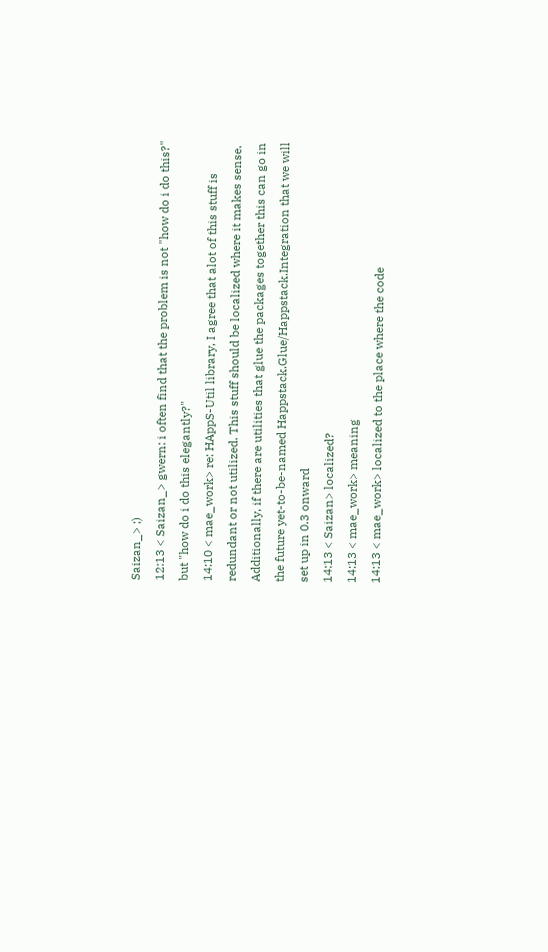Saizan_> ;)
12:13 < Saizan_> gwern: i often find that the problem is not "how do i do this?" but "how do i do this elegantly?"
14:10 < mae_work> re: HAppS-Util library, I agree that alot of this stuff is redundant or not utilized. This stuff should be localized where it makes sense. Additionally, if there are utilities that glue the packages together this can go in the future yet-to-be-named Happstack.Glue/Happstack.Integration that we will set up in 0.3 onward
14:13 < Saizan> localized?
14:13 < mae_work> meaning
14:13 < mae_work> localized to the place where the code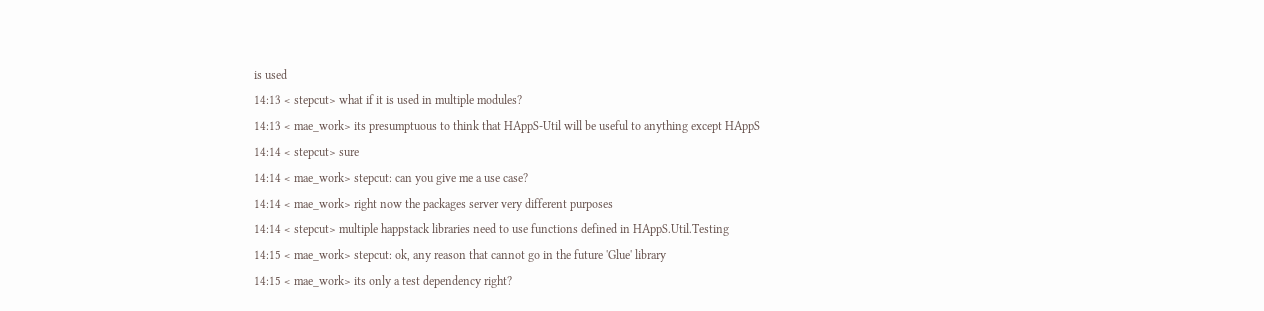is used
14:13 < stepcut> what if it is used in multiple modules?
14:13 < mae_work> its presumptuous to think that HAppS-Util will be useful to anything except HAppS
14:14 < stepcut> sure
14:14 < mae_work> stepcut: can you give me a use case?
14:14 < mae_work> right now the packages server very different purposes
14:14 < stepcut> multiple happstack libraries need to use functions defined in HAppS.Util.Testing
14:15 < mae_work> stepcut: ok, any reason that cannot go in the future 'Glue' library
14:15 < mae_work> its only a test dependency right?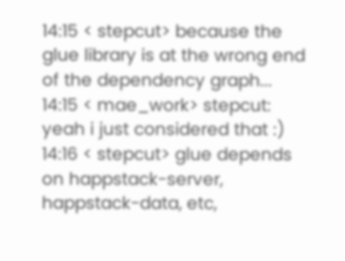14:15 < stepcut> because the glue library is at the wrong end of the dependency graph...
14:15 < mae_work> stepcut: yeah i just considered that :)
14:16 < stepcut> glue depends on happstack-server, happstack-data, etc,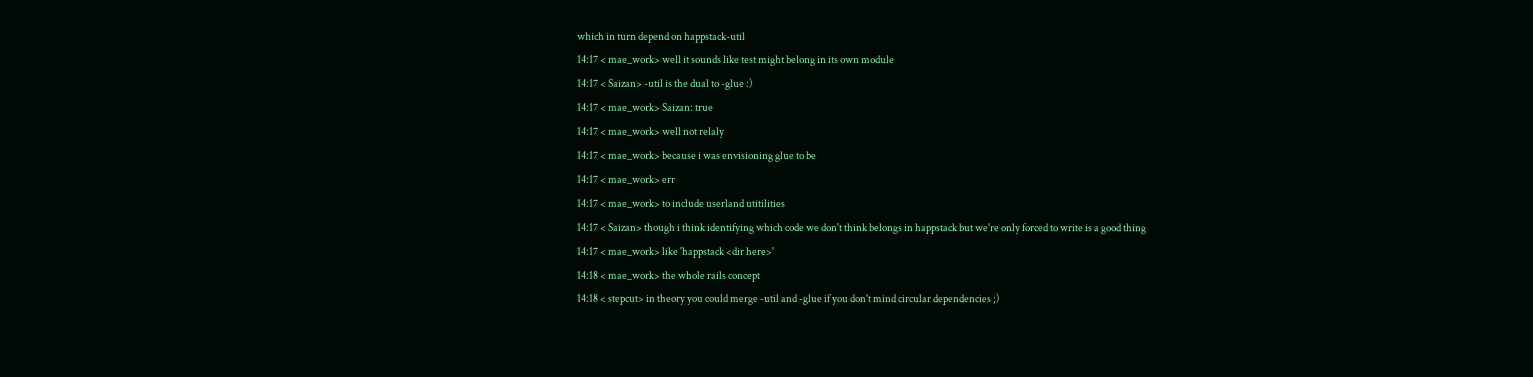which in turn depend on happstack-util
14:17 < mae_work> well it sounds like test might belong in its own module
14:17 < Saizan> -util is the dual to -glue :)
14:17 < mae_work> Saizan: true
14:17 < mae_work> well not relaly
14:17 < mae_work> because i was envisioning glue to be
14:17 < mae_work> err
14:17 < mae_work> to include userland utitilities
14:17 < Saizan> though i think identifying which code we don't think belongs in happstack but we're only forced to write is a good thing
14:17 < mae_work> like 'happstack <dir here>'
14:18 < mae_work> the whole rails concept
14:18 < stepcut> in theory you could merge -util and -glue if you don't mind circular dependencies ;)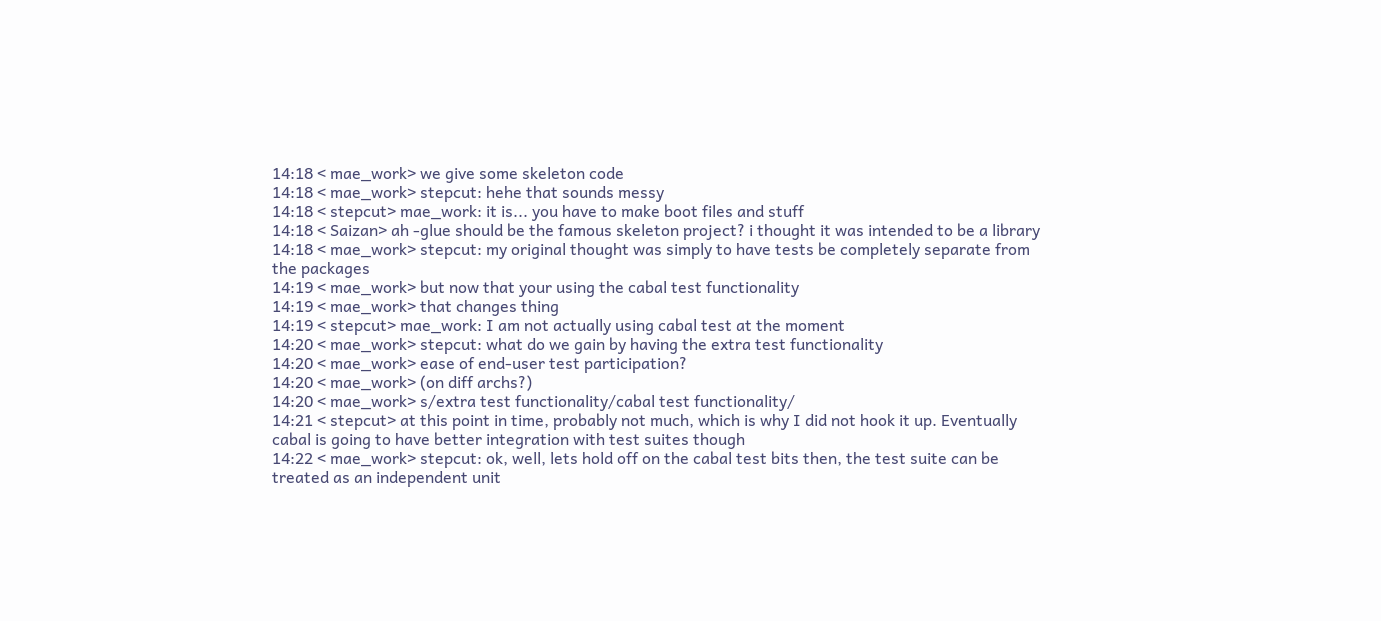14:18 < mae_work> we give some skeleton code
14:18 < mae_work> stepcut: hehe that sounds messy
14:18 < stepcut> mae_work: it is... you have to make boot files and stuff
14:18 < Saizan> ah -glue should be the famous skeleton project? i thought it was intended to be a library
14:18 < mae_work> stepcut: my original thought was simply to have tests be completely separate from the packages
14:19 < mae_work> but now that your using the cabal test functionality
14:19 < mae_work> that changes thing
14:19 < stepcut> mae_work: I am not actually using cabal test at the moment
14:20 < mae_work> stepcut: what do we gain by having the extra test functionality
14:20 < mae_work> ease of end-user test participation?
14:20 < mae_work> (on diff archs?)
14:20 < mae_work> s/extra test functionality/cabal test functionality/
14:21 < stepcut> at this point in time, probably not much, which is why I did not hook it up. Eventually cabal is going to have better integration with test suites though
14:22 < mae_work> stepcut: ok, well, lets hold off on the cabal test bits then, the test suite can be treated as an independent unit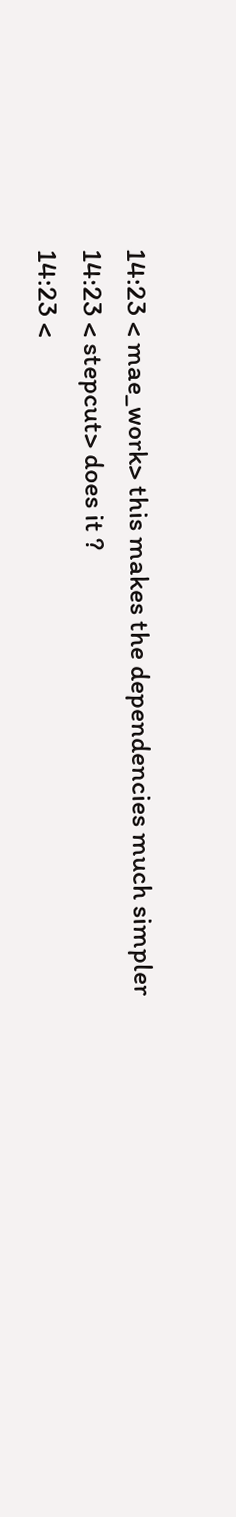14:23 < mae_work> this makes the dependencies much simpler
14:23 < stepcut> does it ?
14:23 <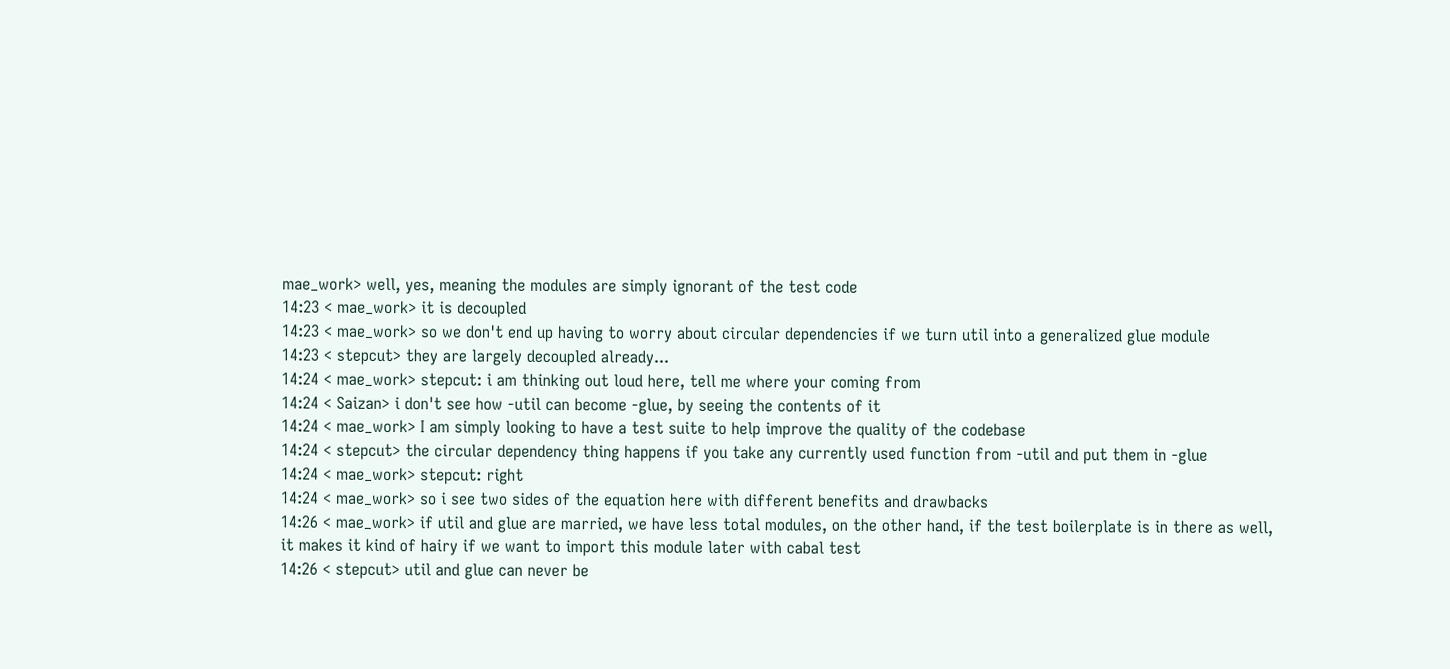mae_work> well, yes, meaning the modules are simply ignorant of the test code
14:23 < mae_work> it is decoupled
14:23 < mae_work> so we don't end up having to worry about circular dependencies if we turn util into a generalized glue module
14:23 < stepcut> they are largely decoupled already...
14:24 < mae_work> stepcut: i am thinking out loud here, tell me where your coming from
14:24 < Saizan> i don't see how -util can become -glue, by seeing the contents of it
14:24 < mae_work> I am simply looking to have a test suite to help improve the quality of the codebase
14:24 < stepcut> the circular dependency thing happens if you take any currently used function from -util and put them in -glue
14:24 < mae_work> stepcut: right
14:24 < mae_work> so i see two sides of the equation here with different benefits and drawbacks
14:26 < mae_work> if util and glue are married, we have less total modules, on the other hand, if the test boilerplate is in there as well, it makes it kind of hairy if we want to import this module later with cabal test
14:26 < stepcut> util and glue can never be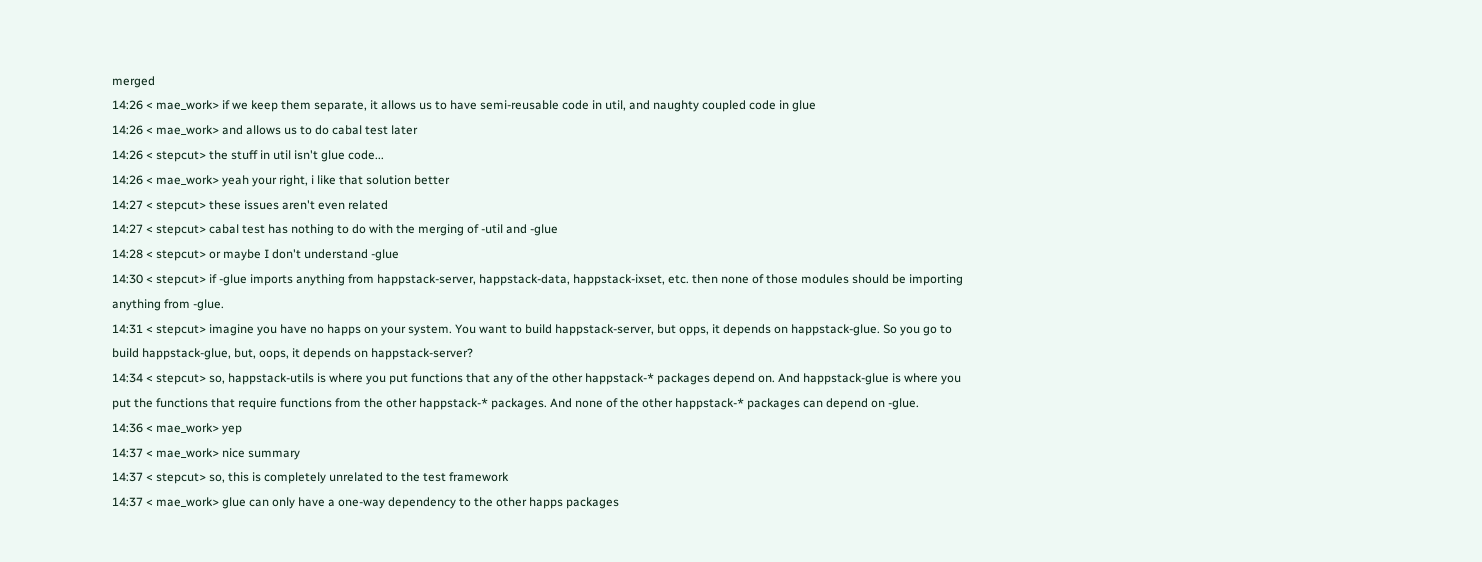merged
14:26 < mae_work> if we keep them separate, it allows us to have semi-reusable code in util, and naughty coupled code in glue
14:26 < mae_work> and allows us to do cabal test later
14:26 < stepcut> the stuff in util isn't glue code...
14:26 < mae_work> yeah your right, i like that solution better
14:27 < stepcut> these issues aren't even related
14:27 < stepcut> cabal test has nothing to do with the merging of -util and -glue
14:28 < stepcut> or maybe I don't understand -glue
14:30 < stepcut> if -glue imports anything from happstack-server, happstack-data, happstack-ixset, etc. then none of those modules should be importing anything from -glue.
14:31 < stepcut> imagine you have no happs on your system. You want to build happstack-server, but opps, it depends on happstack-glue. So you go to build happstack-glue, but, oops, it depends on happstack-server?
14:34 < stepcut> so, happstack-utils is where you put functions that any of the other happstack-* packages depend on. And happstack-glue is where you put the functions that require functions from the other happstack-* packages. And none of the other happstack-* packages can depend on -glue.
14:36 < mae_work> yep
14:37 < mae_work> nice summary
14:37 < stepcut> so, this is completely unrelated to the test framework
14:37 < mae_work> glue can only have a one-way dependency to the other happs packages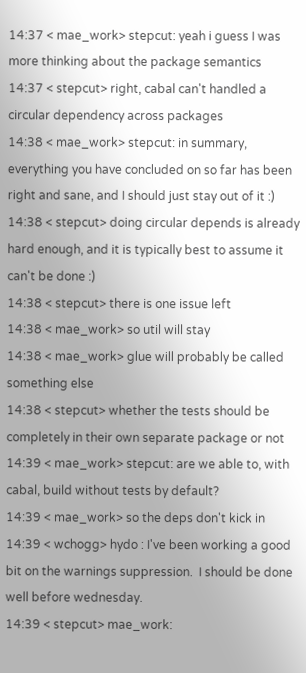14:37 < mae_work> stepcut: yeah i guess I was more thinking about the package semantics
14:37 < stepcut> right, cabal can't handled a circular dependency across packages
14:38 < mae_work> stepcut: in summary, everything you have concluded on so far has been right and sane, and I should just stay out of it :)
14:38 < stepcut> doing circular depends is already hard enough, and it is typically best to assume it can't be done :)
14:38 < stepcut> there is one issue left
14:38 < mae_work> so util will stay
14:38 < mae_work> glue will probably be called something else
14:38 < stepcut> whether the tests should be completely in their own separate package or not
14:39 < mae_work> stepcut: are we able to, with cabal, build without tests by default?
14:39 < mae_work> so the deps don't kick in
14:39 < wchogg> hydo : I've been working a good bit on the warnings suppression.  I should be done well before wednesday.
14:39 < stepcut> mae_work: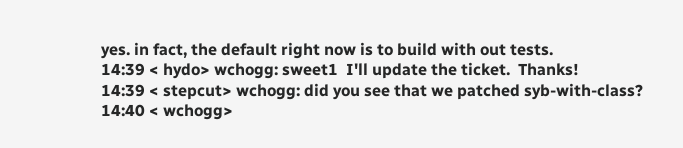yes. in fact, the default right now is to build with out tests.
14:39 < hydo> wchogg: sweet1  I'll update the ticket.  Thanks!
14:39 < stepcut> wchogg: did you see that we patched syb-with-class?
14:40 < wchogg>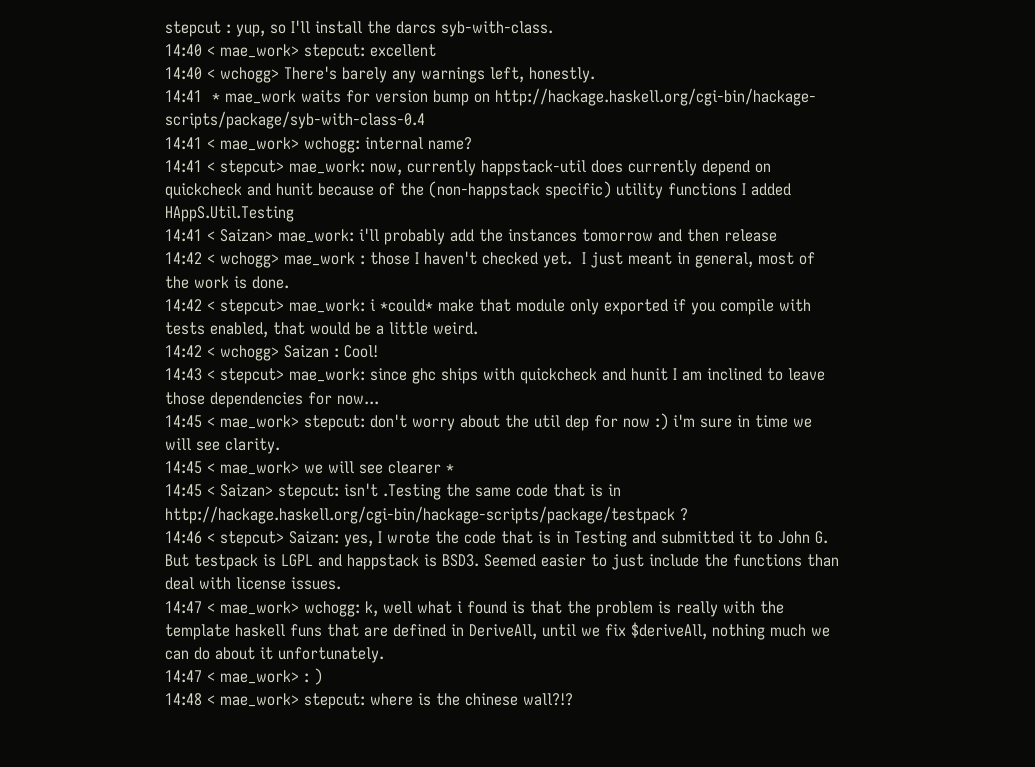stepcut : yup, so I'll install the darcs syb-with-class.
14:40 < mae_work> stepcut: excellent
14:40 < wchogg> There's barely any warnings left, honestly.
14:41  * mae_work waits for version bump on http://hackage.haskell.org/cgi-bin/hackage-scripts/package/syb-with-class-0.4
14:41 < mae_work> wchogg: internal name?
14:41 < stepcut> mae_work: now, currently happstack-util does currently depend on quickcheck and hunit because of the (non-happstack specific) utility functions I added HAppS.Util.Testing
14:41 < Saizan> mae_work: i'll probably add the instances tomorrow and then release
14:42 < wchogg> mae_work : those I haven't checked yet.  I just meant in general, most of the work is done.
14:42 < stepcut> mae_work: i *could* make that module only exported if you compile with tests enabled, that would be a little weird.
14:42 < wchogg> Saizan : Cool!
14:43 < stepcut> mae_work: since ghc ships with quickcheck and hunit I am inclined to leave those dependencies for now...
14:45 < mae_work> stepcut: don't worry about the util dep for now :) i'm sure in time we will see clarity.
14:45 < mae_work> we will see clearer *
14:45 < Saizan> stepcut: isn't .Testing the same code that is in http://hackage.haskell.org/cgi-bin/hackage-scripts/package/testpack ?
14:46 < stepcut> Saizan: yes, I wrote the code that is in Testing and submitted it to John G. But testpack is LGPL and happstack is BSD3. Seemed easier to just include the functions than deal with license issues.
14:47 < mae_work> wchogg: k, well what i found is that the problem is really with the template haskell funs that are defined in DeriveAll, until we fix $deriveAll, nothing much we can do about it unfortunately.
14:47 < mae_work> : )
14:48 < mae_work> stepcut: where is the chinese wall?!?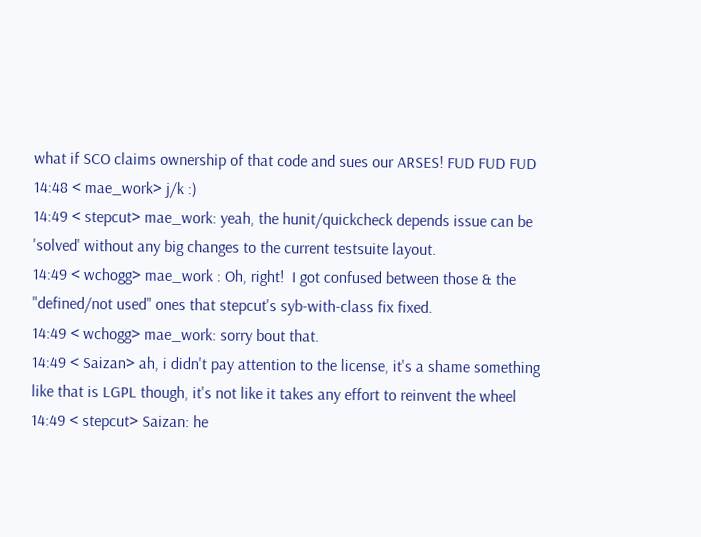what if SCO claims ownership of that code and sues our ARSES! FUD FUD FUD
14:48 < mae_work> j/k :)
14:49 < stepcut> mae_work: yeah, the hunit/quickcheck depends issue can be 'solved' without any big changes to the current testsuite layout.
14:49 < wchogg> mae_work : Oh, right!  I got confused between those & the "defined/not used" ones that stepcut's syb-with-class fix fixed.
14:49 < wchogg> mae_work: sorry bout that.
14:49 < Saizan> ah, i didn't pay attention to the license, it's a shame something like that is LGPL though, it's not like it takes any effort to reinvent the wheel
14:49 < stepcut> Saizan: he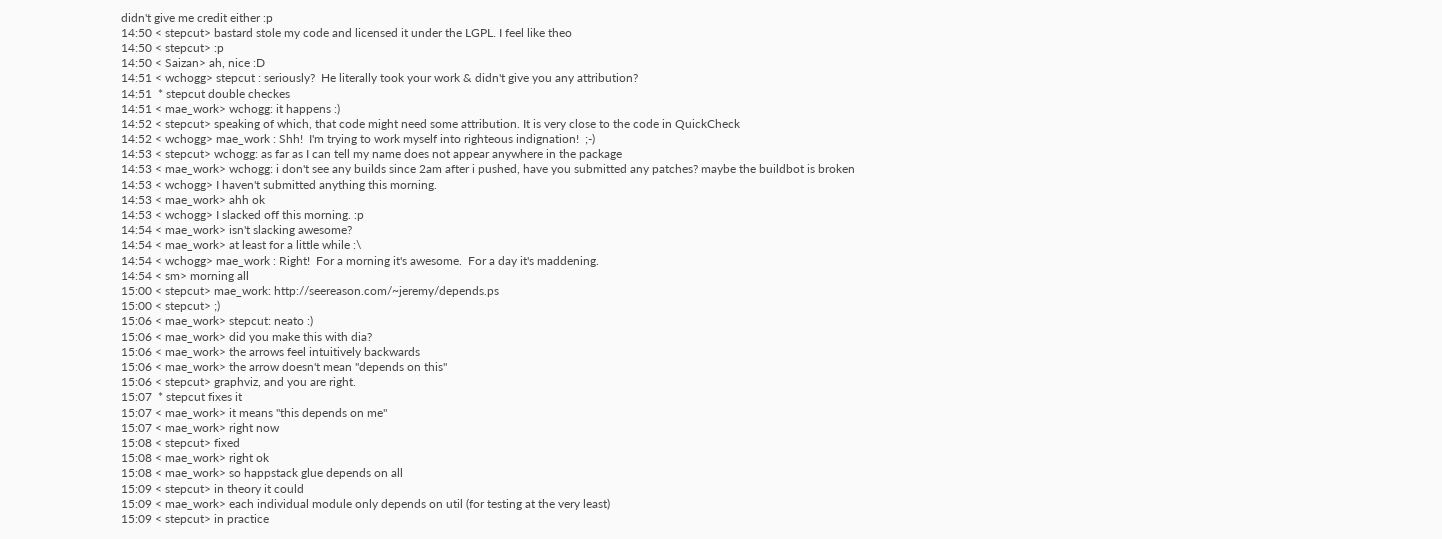didn't give me credit either :p
14:50 < stepcut> bastard stole my code and licensed it under the LGPL. I feel like theo
14:50 < stepcut> :p
14:50 < Saizan> ah, nice :D
14:51 < wchogg> stepcut : seriously?  He literally took your work & didn't give you any attribution?
14:51  * stepcut double checkes
14:51 < mae_work> wchogg: it happens :)
14:52 < stepcut> speaking of which, that code might need some attribution. It is very close to the code in QuickCheck
14:52 < wchogg> mae_work : Shh!  I'm trying to work myself into righteous indignation!  ;-)
14:53 < stepcut> wchogg: as far as I can tell my name does not appear anywhere in the package
14:53 < mae_work> wchogg: i don't see any builds since 2am after i pushed, have you submitted any patches? maybe the buildbot is broken
14:53 < wchogg> I haven't submitted anything this morning.
14:53 < mae_work> ahh ok
14:53 < wchogg> I slacked off this morning. :p
14:54 < mae_work> isn't slacking awesome?
14:54 < mae_work> at least for a little while :\
14:54 < wchogg> mae_work : Right!  For a morning it's awesome.  For a day it's maddening.
14:54 < sm> morning all
15:00 < stepcut> mae_work: http://seereason.com/~jeremy/depends.ps
15:00 < stepcut> ;)
15:06 < mae_work> stepcut: neato :)
15:06 < mae_work> did you make this with dia?
15:06 < mae_work> the arrows feel intuitively backwards
15:06 < mae_work> the arrow doesn't mean "depends on this"
15:06 < stepcut> graphviz, and you are right.
15:07  * stepcut fixes it
15:07 < mae_work> it means "this depends on me"
15:07 < mae_work> right now
15:08 < stepcut> fixed
15:08 < mae_work> right ok
15:08 < mae_work> so happstack glue depends on all
15:09 < stepcut> in theory it could
15:09 < mae_work> each individual module only depends on util (for testing at the very least)
15:09 < stepcut> in practice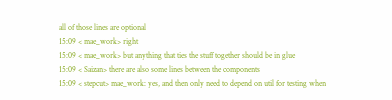all of those lines are optional
15:09 < mae_work> right
15:09 < mae_work> but anything that ties the stuff together should be in glue
15:09 < Saizan> there are also some lines between the components
15:09 < stepcut> mae_work: yes, and then only need to depend on util for testing when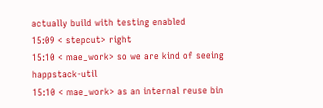actually build with testing enabled
15:09 < stepcut> right
15:10 < mae_work> so we are kind of seeing happstack-util
15:10 < mae_work> as an internal reuse bin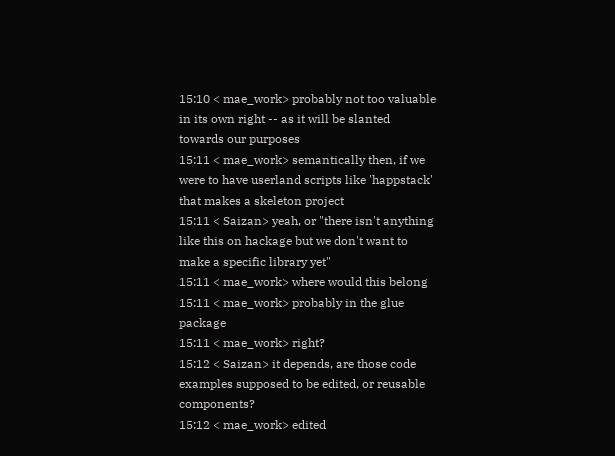15:10 < mae_work> probably not too valuable in its own right -- as it will be slanted towards our purposes
15:11 < mae_work> semantically then, if we were to have userland scripts like 'happstack' that makes a skeleton project
15:11 < Saizan> yeah, or "there isn't anything like this on hackage but we don't want to make a specific library yet"
15:11 < mae_work> where would this belong
15:11 < mae_work> probably in the glue package
15:11 < mae_work> right?
15:12 < Saizan> it depends, are those code examples supposed to be edited, or reusable components?
15:12 < mae_work> edited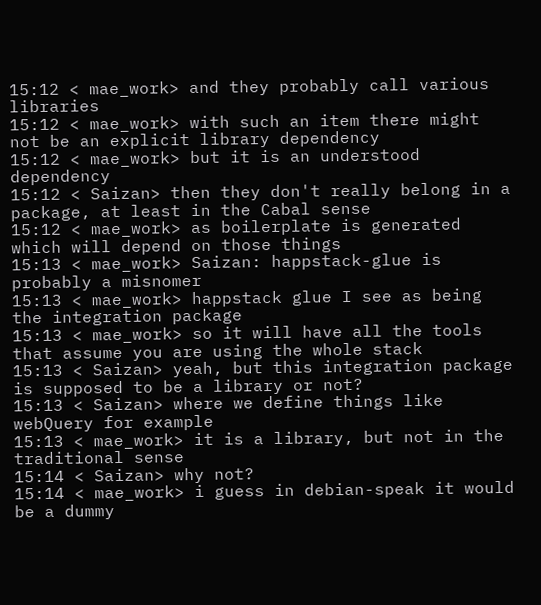15:12 < mae_work> and they probably call various libraries
15:12 < mae_work> with such an item there might not be an explicit library dependency
15:12 < mae_work> but it is an understood dependency
15:12 < Saizan> then they don't really belong in a package, at least in the Cabal sense
15:12 < mae_work> as boilerplate is generated which will depend on those things
15:13 < mae_work> Saizan: happstack-glue is probably a misnomer
15:13 < mae_work> happstack glue I see as being the integration package
15:13 < mae_work> so it will have all the tools that assume you are using the whole stack
15:13 < Saizan> yeah, but this integration package is supposed to be a library or not?
15:13 < Saizan> where we define things like webQuery for example
15:13 < mae_work> it is a library, but not in the traditional sense
15:14 < Saizan> why not?
15:14 < mae_work> i guess in debian-speak it would be a dummy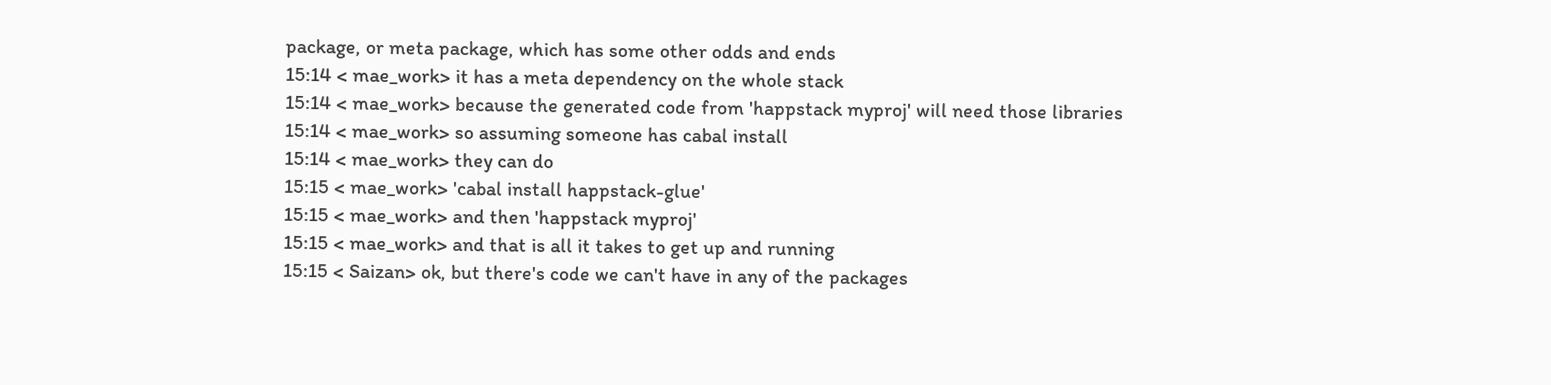package, or meta package, which has some other odds and ends
15:14 < mae_work> it has a meta dependency on the whole stack
15:14 < mae_work> because the generated code from 'happstack myproj' will need those libraries
15:14 < mae_work> so assuming someone has cabal install
15:14 < mae_work> they can do
15:15 < mae_work> 'cabal install happstack-glue'
15:15 < mae_work> and then 'happstack myproj'
15:15 < mae_work> and that is all it takes to get up and running
15:15 < Saizan> ok, but there's code we can't have in any of the packages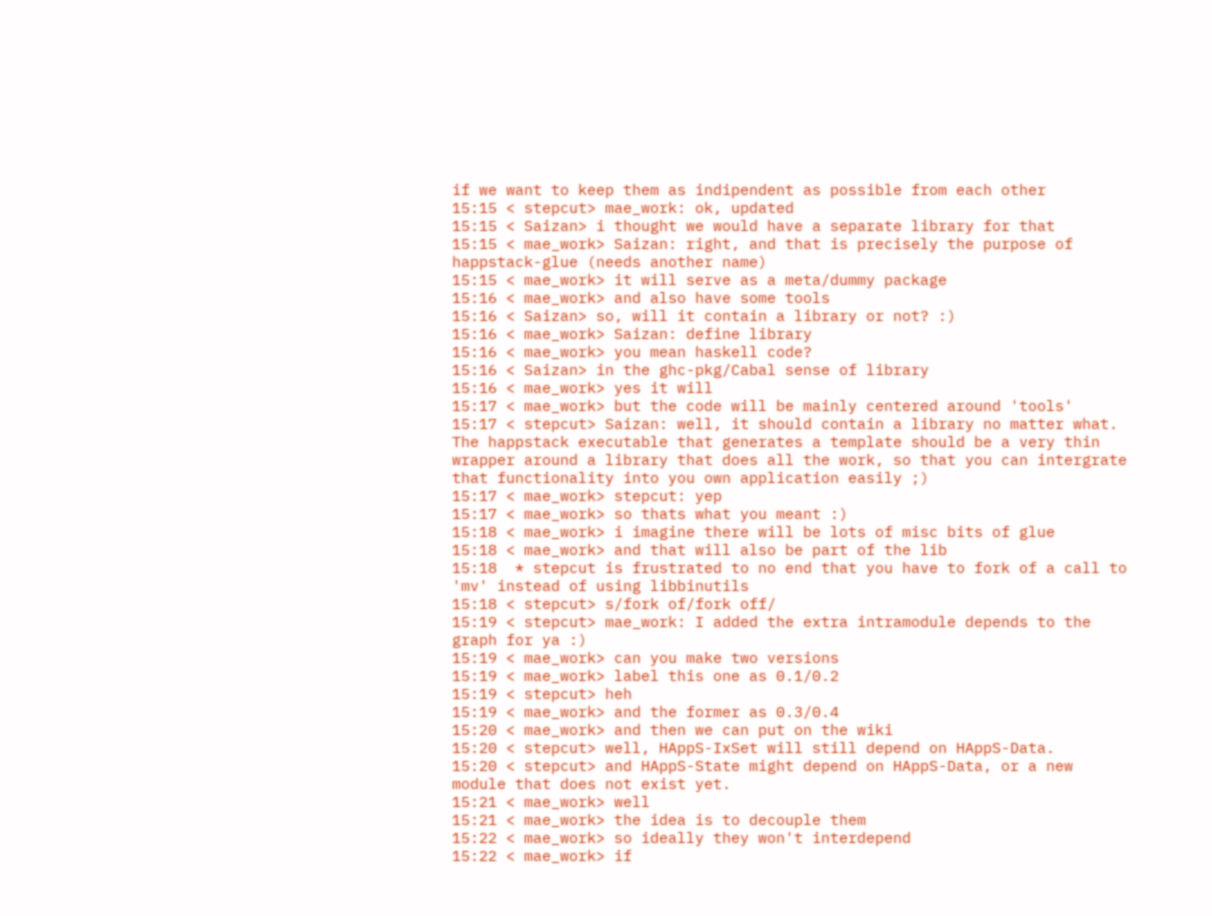if we want to keep them as indipendent as possible from each other
15:15 < stepcut> mae_work: ok, updated
15:15 < Saizan> i thought we would have a separate library for that
15:15 < mae_work> Saizan: right, and that is precisely the purpose of happstack-glue (needs another name)
15:15 < mae_work> it will serve as a meta/dummy package
15:16 < mae_work> and also have some tools
15:16 < Saizan> so, will it contain a library or not? :)
15:16 < mae_work> Saizan: define library
15:16 < mae_work> you mean haskell code?
15:16 < Saizan> in the ghc-pkg/Cabal sense of library
15:16 < mae_work> yes it will
15:17 < mae_work> but the code will be mainly centered around 'tools'
15:17 < stepcut> Saizan: well, it should contain a library no matter what. The happstack executable that generates a template should be a very thin wrapper around a library that does all the work, so that you can intergrate that functionality into you own application easily ;)
15:17 < mae_work> stepcut: yep
15:17 < mae_work> so thats what you meant :)
15:18 < mae_work> i imagine there will be lots of misc bits of glue
15:18 < mae_work> and that will also be part of the lib
15:18  * stepcut is frustrated to no end that you have to fork of a call to 'mv' instead of using libbinutils
15:18 < stepcut> s/fork of/fork off/
15:19 < stepcut> mae_work: I added the extra intramodule depends to the graph for ya :)
15:19 < mae_work> can you make two versions
15:19 < mae_work> label this one as 0.1/0.2
15:19 < stepcut> heh
15:19 < mae_work> and the former as 0.3/0.4
15:20 < mae_work> and then we can put on the wiki
15:20 < stepcut> well, HAppS-IxSet will still depend on HAppS-Data.
15:20 < stepcut> and HAppS-State might depend on HAppS-Data, or a new module that does not exist yet.
15:21 < mae_work> well
15:21 < mae_work> the idea is to decouple them
15:22 < mae_work> so ideally they won't interdepend
15:22 < mae_work> if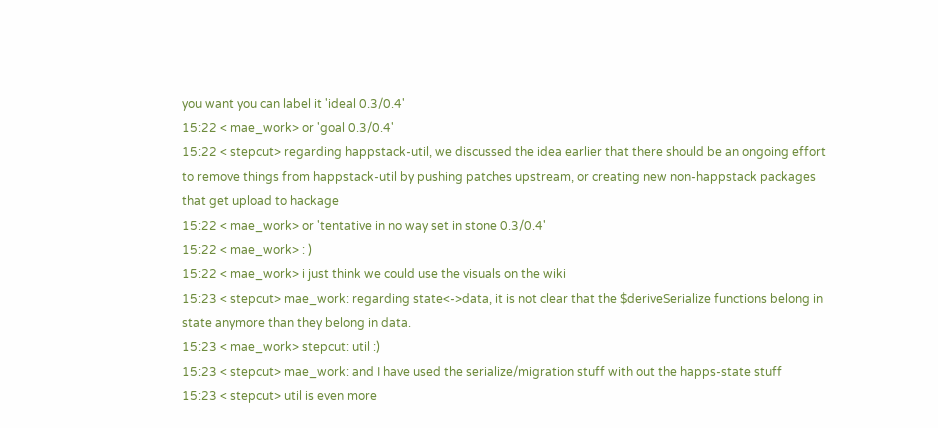you want you can label it 'ideal 0.3/0.4'
15:22 < mae_work> or 'goal 0.3/0.4'
15:22 < stepcut> regarding happstack-util, we discussed the idea earlier that there should be an ongoing effort to remove things from happstack-util by pushing patches upstream, or creating new non-happstack packages that get upload to hackage
15:22 < mae_work> or 'tentative in no way set in stone 0.3/0.4'
15:22 < mae_work> : )
15:22 < mae_work> i just think we could use the visuals on the wiki
15:23 < stepcut> mae_work: regarding state<->data, it is not clear that the $deriveSerialize functions belong in state anymore than they belong in data.
15:23 < mae_work> stepcut: util :)
15:23 < stepcut> mae_work: and I have used the serialize/migration stuff with out the happs-state stuff
15:23 < stepcut> util is even more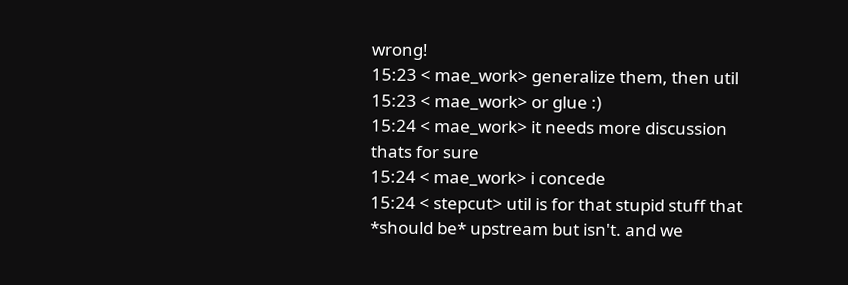wrong!
15:23 < mae_work> generalize them, then util
15:23 < mae_work> or glue :)
15:24 < mae_work> it needs more discussion thats for sure
15:24 < mae_work> i concede
15:24 < stepcut> util is for that stupid stuff that *should be* upstream but isn't. and we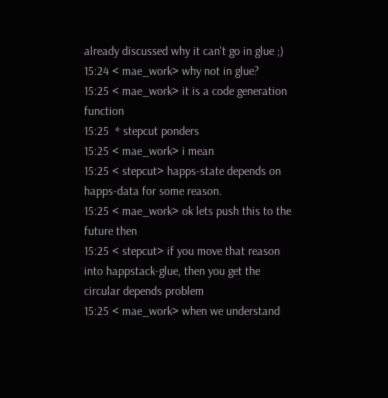already discussed why it can't go in glue ;)
15:24 < mae_work> why not in glue?
15:25 < mae_work> it is a code generation function
15:25  * stepcut ponders
15:25 < mae_work> i mean
15:25 < stepcut> happs-state depends on happs-data for some reason.
15:25 < mae_work> ok lets push this to the future then
15:25 < stepcut> if you move that reason into happstack-glue, then you get the circular depends problem
15:25 < mae_work> when we understand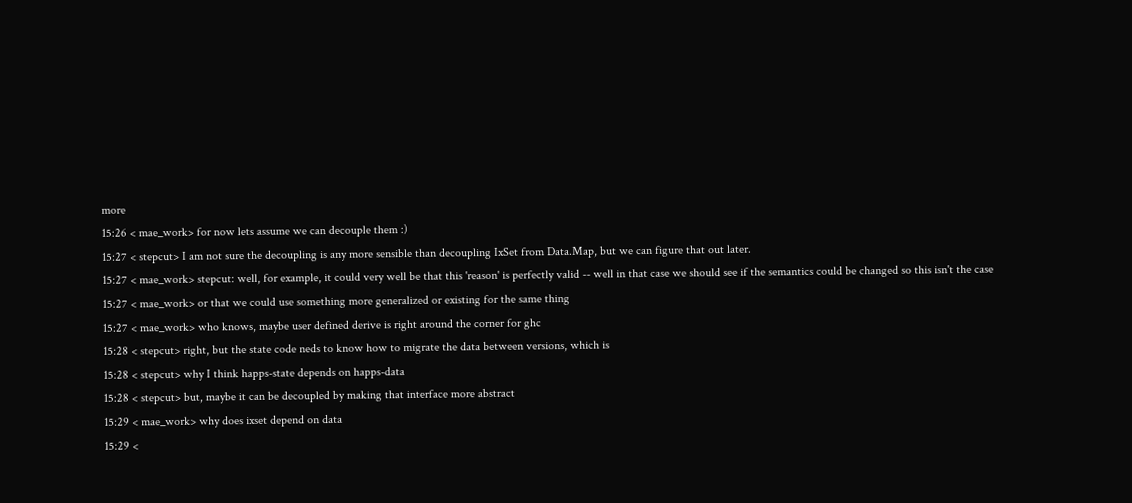more
15:26 < mae_work> for now lets assume we can decouple them :)
15:27 < stepcut> I am not sure the decoupling is any more sensible than decoupling IxSet from Data.Map, but we can figure that out later.
15:27 < mae_work> stepcut: well, for example, it could very well be that this 'reason' is perfectly valid -- well in that case we should see if the semantics could be changed so this isn't the case
15:27 < mae_work> or that we could use something more generalized or existing for the same thing
15:27 < mae_work> who knows, maybe user defined derive is right around the corner for ghc
15:28 < stepcut> right, but the state code neds to know how to migrate the data between versions, which is
15:28 < stepcut> why I think happs-state depends on happs-data
15:28 < stepcut> but, maybe it can be decoupled by making that interface more abstract
15:29 < mae_work> why does ixset depend on data
15:29 <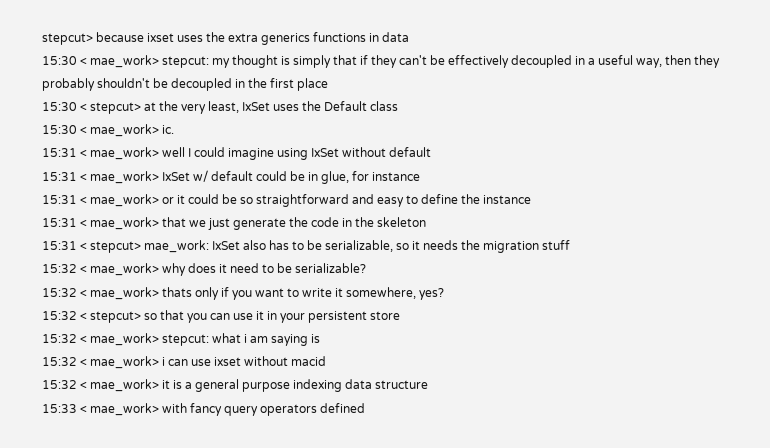stepcut> because ixset uses the extra generics functions in data
15:30 < mae_work> stepcut: my thought is simply that if they can't be effectively decoupled in a useful way, then they probably shouldn't be decoupled in the first place
15:30 < stepcut> at the very least, IxSet uses the Default class
15:30 < mae_work> ic.
15:31 < mae_work> well I could imagine using IxSet without default
15:31 < mae_work> IxSet w/ default could be in glue, for instance
15:31 < mae_work> or it could be so straightforward and easy to define the instance
15:31 < mae_work> that we just generate the code in the skeleton
15:31 < stepcut> mae_work: IxSet also has to be serializable, so it needs the migration stuff
15:32 < mae_work> why does it need to be serializable?
15:32 < mae_work> thats only if you want to write it somewhere, yes?
15:32 < stepcut> so that you can use it in your persistent store
15:32 < mae_work> stepcut: what i am saying is
15:32 < mae_work> i can use ixset without macid
15:32 < mae_work> it is a general purpose indexing data structure
15:33 < mae_work> with fancy query operators defined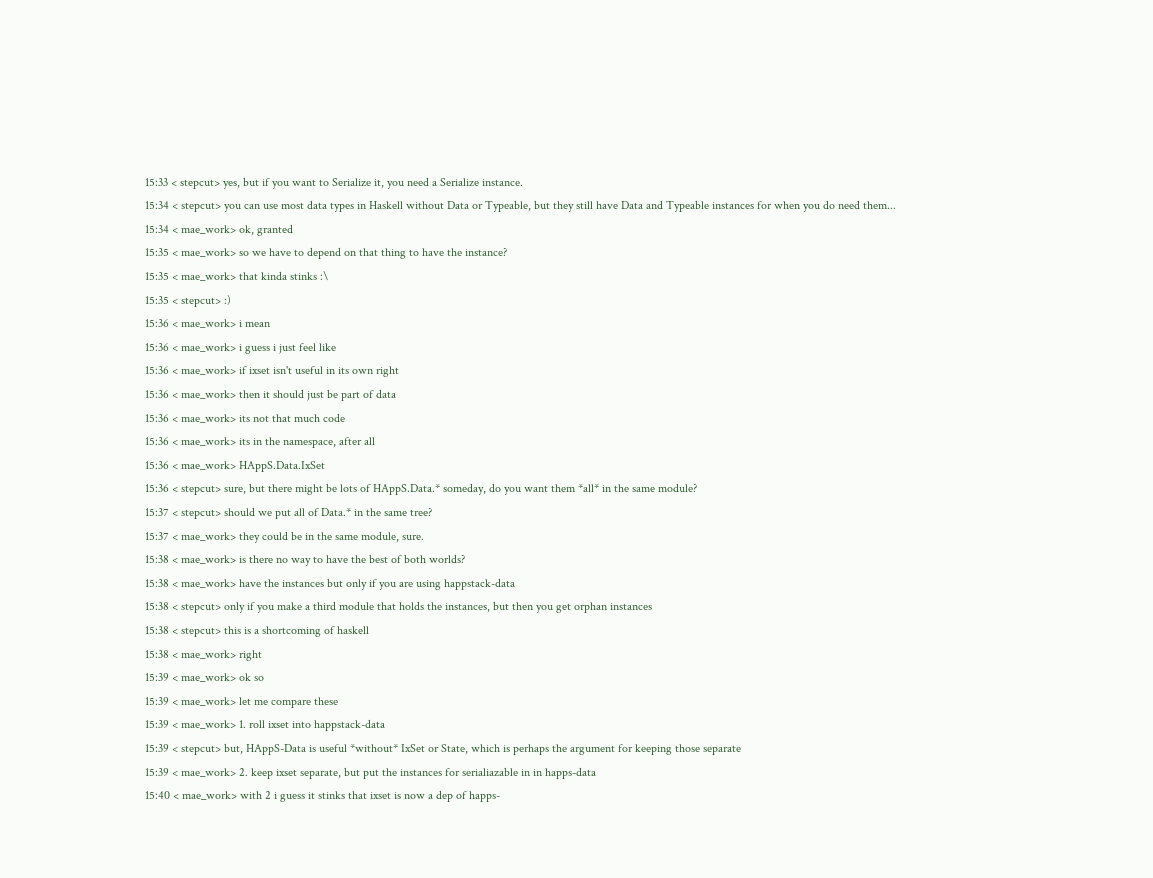15:33 < stepcut> yes, but if you want to Serialize it, you need a Serialize instance.
15:34 < stepcut> you can use most data types in Haskell without Data or Typeable, but they still have Data and Typeable instances for when you do need them...
15:34 < mae_work> ok, granted
15:35 < mae_work> so we have to depend on that thing to have the instance?
15:35 < mae_work> that kinda stinks :\
15:35 < stepcut> :)
15:36 < mae_work> i mean
15:36 < mae_work> i guess i just feel like
15:36 < mae_work> if ixset isn't useful in its own right
15:36 < mae_work> then it should just be part of data
15:36 < mae_work> its not that much code
15:36 < mae_work> its in the namespace, after all
15:36 < mae_work> HAppS.Data.IxSet
15:36 < stepcut> sure, but there might be lots of HAppS.Data.* someday, do you want them *all* in the same module?
15:37 < stepcut> should we put all of Data.* in the same tree?
15:37 < mae_work> they could be in the same module, sure.
15:38 < mae_work> is there no way to have the best of both worlds?
15:38 < mae_work> have the instances but only if you are using happstack-data
15:38 < stepcut> only if you make a third module that holds the instances, but then you get orphan instances
15:38 < stepcut> this is a shortcoming of haskell
15:38 < mae_work> right
15:39 < mae_work> ok so
15:39 < mae_work> let me compare these
15:39 < mae_work> 1. roll ixset into happstack-data
15:39 < stepcut> but, HAppS-Data is useful *without* IxSet or State, which is perhaps the argument for keeping those separate
15:39 < mae_work> 2. keep ixset separate, but put the instances for serialiazable in in happs-data
15:40 < mae_work> with 2 i guess it stinks that ixset is now a dep of happs-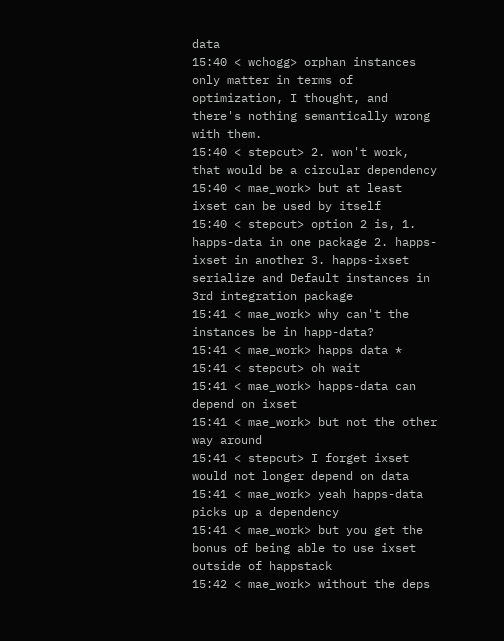data
15:40 < wchogg> orphan instances only matter in terms of optimization, I thought, and there's nothing semantically wrong with them.
15:40 < stepcut> 2. won't work, that would be a circular dependency
15:40 < mae_work> but at least ixset can be used by itself
15:40 < stepcut> option 2 is, 1. happs-data in one package 2. happs-ixset in another 3. happs-ixset serialize and Default instances in 3rd integration package
15:41 < mae_work> why can't the instances be in happ-data?
15:41 < mae_work> happs data *
15:41 < stepcut> oh wait
15:41 < mae_work> happs-data can depend on ixset
15:41 < mae_work> but not the other way around
15:41 < stepcut> I forget ixset would not longer depend on data
15:41 < mae_work> yeah happs-data picks up a dependency
15:41 < mae_work> but you get the bonus of being able to use ixset outside of happstack
15:42 < mae_work> without the deps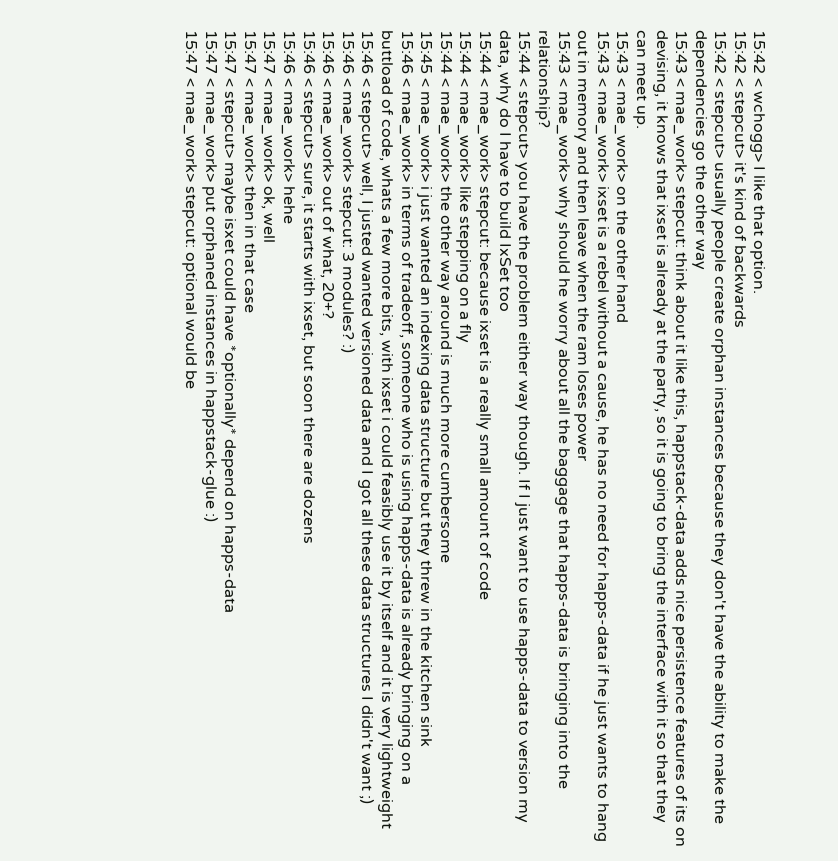15:42 < wchogg> I like that option.
15:42 < stepcut> it's kind of backwards
15:42 < stepcut> usually people create orphan instances because they don't have the ability to make the dependencies go the other way
15:43 < mae_work> stepcut: think about it like this, happstack-data adds nice persistence features of its on devising, it knows that ixset is already at the party, so it is going to bring the interface with it so that they can meet up.
15:43 < mae_work> on the other hand
15:43 < mae_work> ixset is a rebel without a cause, he has no need for happs-data if he just wants to hang out in memory and then leave when the ram loses power
15:43 < mae_work> why should he worry about all the baggage that happs-data is bringing into the relationship?
15:44 < stepcut> you have the problem either way though. If I just want to use happs-data to version my data, why do I have to build IxSet too
15:44 < mae_work> stepcut: because ixset is a really small amount of code
15:44 < mae_work> like stepping on a fly
15:44 < mae_work> the other way around is much more cumbersome
15:45 < mae_work> i just wanted an indexing data structure but they threw in the kitchen sink
15:46 < mae_work> in terms of tradeoff, someone who is using happs-data is already bringing on a buttload of code, whats a few more bits, with ixset i could feasibly use it by itself and it is very lightweight
15:46 < stepcut> well, I justed wanted versioned data and I got all these data structures I didn't want ;)
15:46 < mae_work> stepcut: 3 modules? :)
15:46 < mae_work> out of what, 20+?
15:46 < stepcut> sure, it starts with ixset, but soon there are dozens
15:46 < mae_work> hehe
15:47 < mae_work> ok, well
15:47 < mae_work> then in that case
15:47 < stepcut> maybe isxet could have *optionally* depend on happs-data
15:47 < mae_work> put orphaned instances in happstack-glue :)
15:47 < mae_work> stepcut: optional would be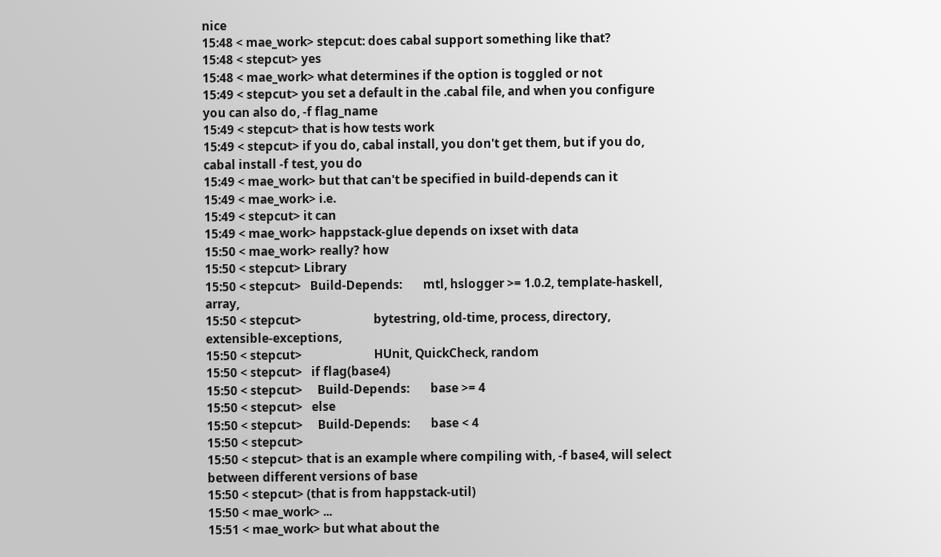nice
15:48 < mae_work> stepcut: does cabal support something like that?
15:48 < stepcut> yes
15:48 < mae_work> what determines if the option is toggled or not
15:49 < stepcut> you set a default in the .cabal file, and when you configure you can also do, -f flag_name
15:49 < stepcut> that is how tests work
15:49 < stepcut> if you do, cabal install, you don't get them, but if you do, cabal install -f test, you do
15:49 < mae_work> but that can't be specified in build-depends can it
15:49 < mae_work> i.e.
15:49 < stepcut> it can
15:49 < mae_work> happstack-glue depends on ixset with data
15:50 < mae_work> really? how
15:50 < stepcut> Library
15:50 < stepcut>   Build-Depends:       mtl, hslogger >= 1.0.2, template-haskell, array,
15:50 < stepcut>                        bytestring, old-time, process, directory, extensible-exceptions,
15:50 < stepcut>                        HUnit, QuickCheck, random
15:50 < stepcut>   if flag(base4)
15:50 < stepcut>     Build-Depends:       base >= 4
15:50 < stepcut>   else
15:50 < stepcut>     Build-Depends:       base < 4
15:50 < stepcut>
15:50 < stepcut> that is an example where compiling with, -f base4, will select between different versions of base
15:50 < stepcut> (that is from happstack-util)
15:50 < mae_work> ...
15:51 < mae_work> but what about the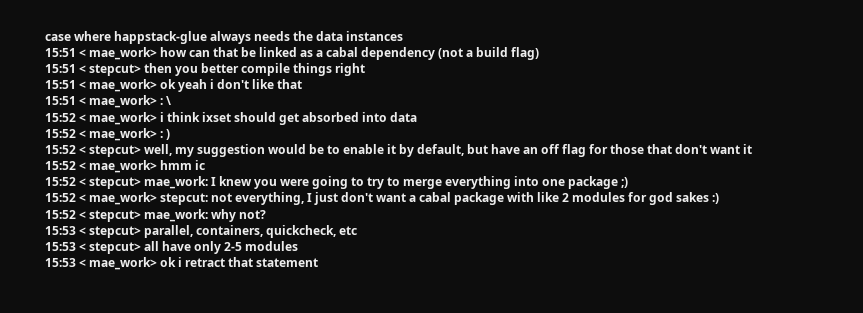case where happstack-glue always needs the data instances
15:51 < mae_work> how can that be linked as a cabal dependency (not a build flag)
15:51 < stepcut> then you better compile things right
15:51 < mae_work> ok yeah i don't like that
15:51 < mae_work> : \
15:52 < mae_work> i think ixset should get absorbed into data
15:52 < mae_work> : )
15:52 < stepcut> well, my suggestion would be to enable it by default, but have an off flag for those that don't want it
15:52 < mae_work> hmm ic
15:52 < stepcut> mae_work: I knew you were going to try to merge everything into one package ;)
15:52 < mae_work> stepcut: not everything, I just don't want a cabal package with like 2 modules for god sakes :)
15:52 < stepcut> mae_work: why not?
15:53 < stepcut> parallel, containers, quickcheck, etc
15:53 < stepcut> all have only 2-5 modules
15:53 < mae_work> ok i retract that statement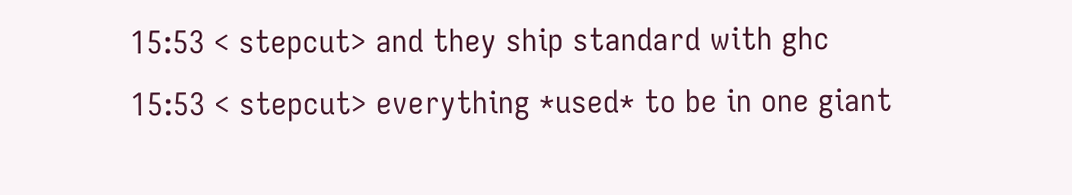15:53 < stepcut> and they ship standard with ghc
15:53 < stepcut> everything *used* to be in one giant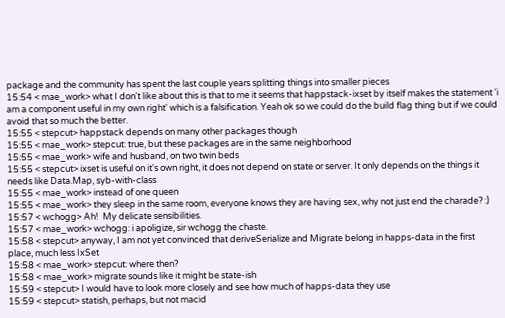package and the community has spent the last couple years splitting things into smaller pieces
15:54 < mae_work> what I don't like about this is that to me it seems that happstack-ixset by itself makes the statement 'i am a component useful in my own right' which is a falsification. Yeah ok so we could do the build flag thing but if we could avoid that so much the better.
15:55 < stepcut> happstack depends on many other packages though
15:55 < mae_work> stepcut: true, but these packages are in the same neighborhood
15:55 < mae_work> wife and husband, on two twin beds
15:55 < stepcut> ixset is useful on it's own right, it does not depend on state or server. It only depends on the things it needs like Data.Map, syb-with-class
15:55 < mae_work> instead of one queen
15:55 < mae_work> they sleep in the same room, everyone knows they are having sex, why not just end the charade? :)
15:57 < wchogg> Ah!  My delicate sensibilities.
15:57 < mae_work> wchogg: i apoligize, sir wchogg the chaste.
15:58 < stepcut> anyway, I am not yet convinced that deriveSerialize and Migrate belong in happs-data in the first place, much less IxSet
15:58 < mae_work> stepcut: where then?
15:58 < mae_work> migrate sounds like it might be state-ish
15:59 < stepcut> I would have to look more closely and see how much of happs-data they use
15:59 < stepcut> statish, perhaps, but not macid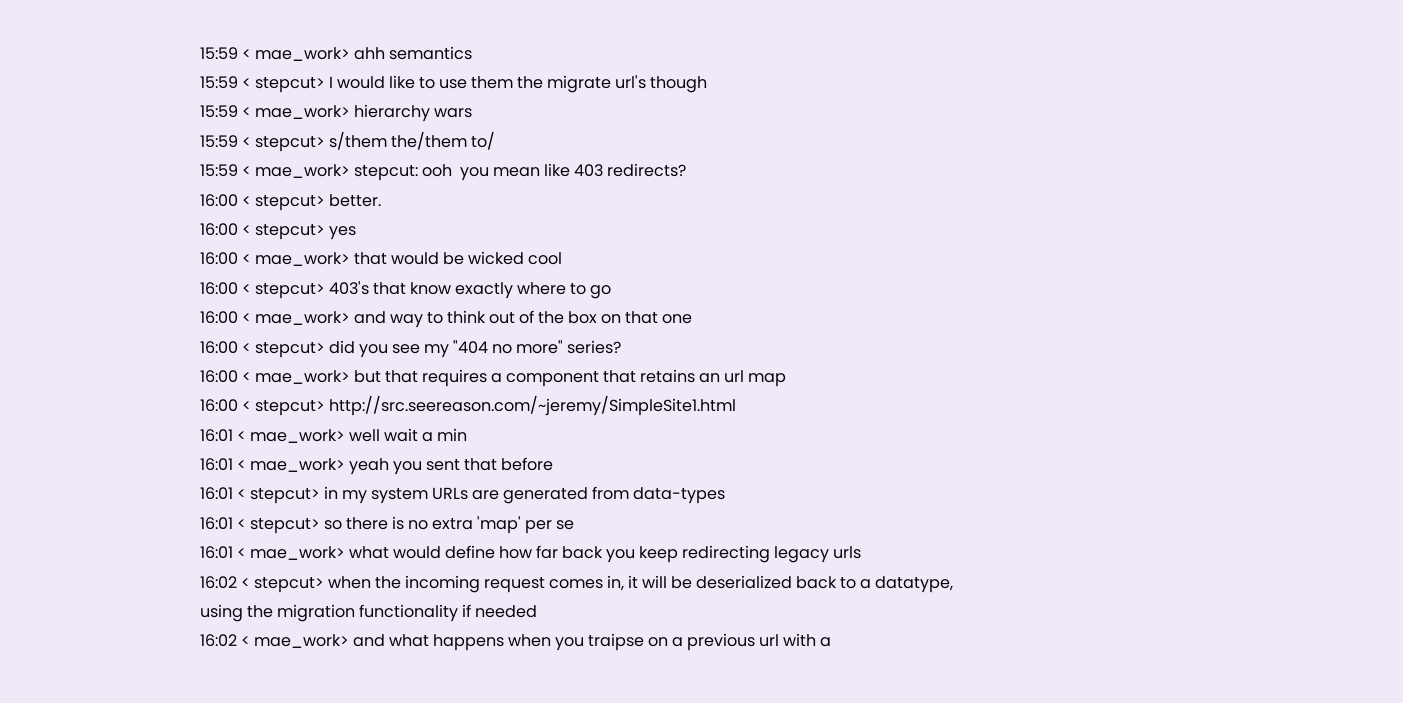15:59 < mae_work> ahh semantics
15:59 < stepcut> I would like to use them the migrate url's though
15:59 < mae_work> hierarchy wars
15:59 < stepcut> s/them the/them to/
15:59 < mae_work> stepcut: ooh  you mean like 403 redirects?
16:00 < stepcut> better.
16:00 < stepcut> yes
16:00 < mae_work> that would be wicked cool
16:00 < stepcut> 403's that know exactly where to go
16:00 < mae_work> and way to think out of the box on that one
16:00 < stepcut> did you see my "404 no more" series?
16:00 < mae_work> but that requires a component that retains an url map
16:00 < stepcut> http://src.seereason.com/~jeremy/SimpleSite1.html
16:01 < mae_work> well wait a min
16:01 < mae_work> yeah you sent that before
16:01 < stepcut> in my system URLs are generated from data-types
16:01 < stepcut> so there is no extra 'map' per se
16:01 < mae_work> what would define how far back you keep redirecting legacy urls
16:02 < stepcut> when the incoming request comes in, it will be deserialized back to a datatype, using the migration functionality if needed
16:02 < mae_work> and what happens when you traipse on a previous url with a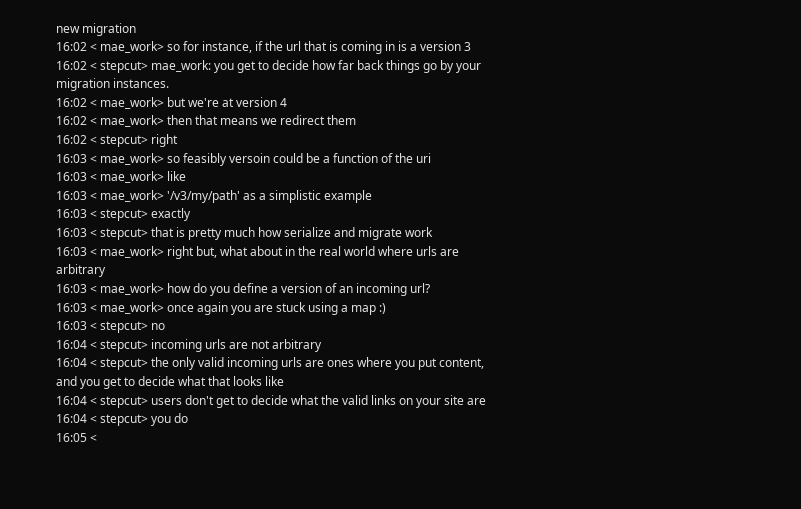new migration
16:02 < mae_work> so for instance, if the url that is coming in is a version 3
16:02 < stepcut> mae_work: you get to decide how far back things go by your migration instances.
16:02 < mae_work> but we're at version 4
16:02 < mae_work> then that means we redirect them
16:02 < stepcut> right
16:03 < mae_work> so feasibly versoin could be a function of the uri
16:03 < mae_work> like
16:03 < mae_work> '/v3/my/path' as a simplistic example
16:03 < stepcut> exactly
16:03 < stepcut> that is pretty much how serialize and migrate work
16:03 < mae_work> right but, what about in the real world where urls are arbitrary
16:03 < mae_work> how do you define a version of an incoming url?
16:03 < mae_work> once again you are stuck using a map :)
16:03 < stepcut> no
16:04 < stepcut> incoming urls are not arbitrary
16:04 < stepcut> the only valid incoming urls are ones where you put content, and you get to decide what that looks like
16:04 < stepcut> users don't get to decide what the valid links on your site are
16:04 < stepcut> you do
16:05 <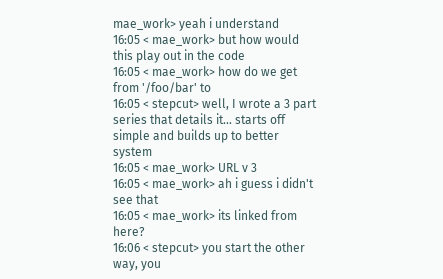mae_work> yeah i understand
16:05 < mae_work> but how would this play out in the code
16:05 < mae_work> how do we get from '/foo/bar' to
16:05 < stepcut> well, I wrote a 3 part series that details it... starts off simple and builds up to better system
16:05 < mae_work> URL v 3
16:05 < mae_work> ah i guess i didn't see that
16:05 < mae_work> its linked from here?
16:06 < stepcut> you start the other way, you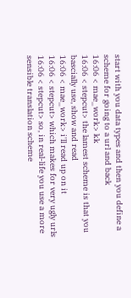start with you data types and then you define a scheme for going to a url and back
16:06 < mae_work> kk
16:06 < stepcut> the lamest scheme is that you bascially use, show and read
16:06 < mae_work> i'll read up on it
16:06 < stepcut> which makes for very ugly urls
16:06 < stepcut> so, in real-life you use a more sensible translation scheme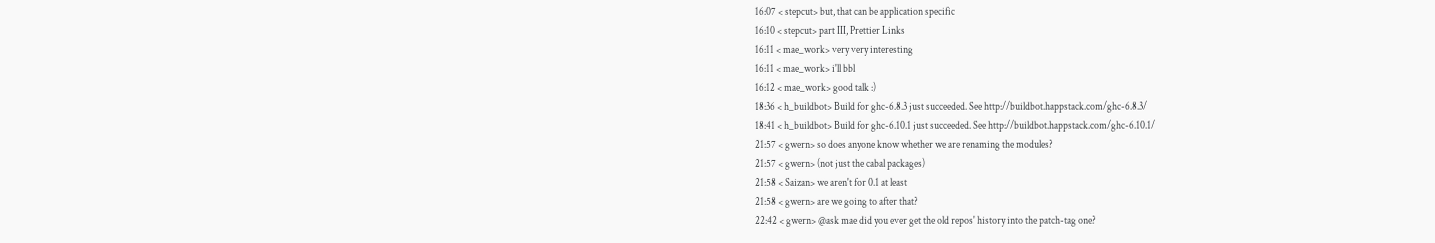16:07 < stepcut> but, that can be application specific
16:10 < stepcut> part III, Prettier Links
16:11 < mae_work> very very interesting
16:11 < mae_work> i'll bbl
16:12 < mae_work> good talk :)
18:36 < h_buildbot> Build for ghc-6.8.3 just succeeded. See http://buildbot.happstack.com/ghc-6.8.3/
18:41 < h_buildbot> Build for ghc-6.10.1 just succeeded. See http://buildbot.happstack.com/ghc-6.10.1/
21:57 < gwern> so does anyone know whether we are renaming the modules?
21:57 < gwern> (not just the cabal packages)
21:58 < Saizan> we aren't for 0.1 at least
21:58 < gwern> are we going to after that?
22:42 < gwern> @ask mae did you ever get the old repos' history into the patch-tag one?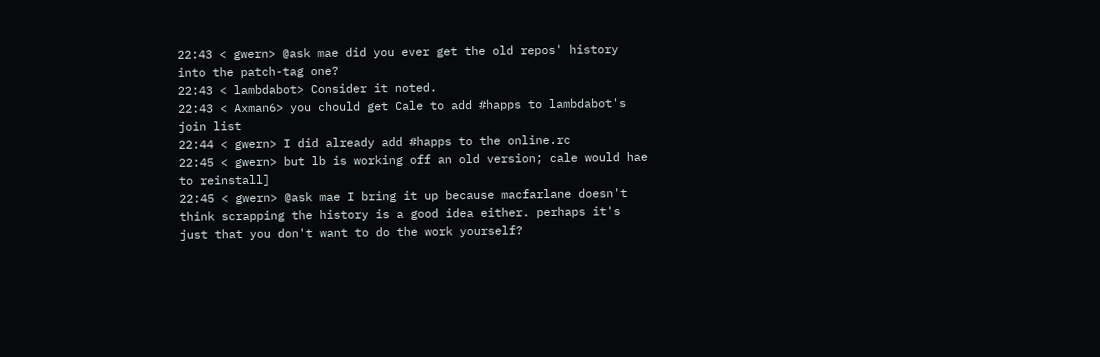22:43 < gwern> @ask mae did you ever get the old repos' history into the patch-tag one?
22:43 < lambdabot> Consider it noted.
22:43 < Axman6> you chould get Cale to add #happs to lambdabot's join list
22:44 < gwern> I did already add #happs to the online.rc
22:45 < gwern> but lb is working off an old version; cale would hae to reinstall]
22:45 < gwern> @ask mae I bring it up because macfarlane doesn't think scrapping the history is a good idea either. perhaps it's just that you don't want to do the work yourself?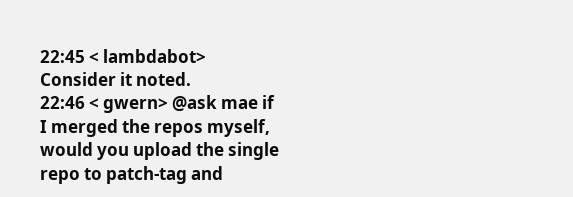22:45 < lambdabot> Consider it noted.
22:46 < gwern> @ask mae if I merged the repos myself, would you upload the single repo to patch-tag and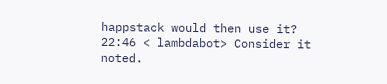happstack would then use it?
22:46 < lambdabot> Consider it noted.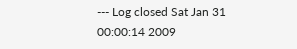--- Log closed Sat Jan 31 00:00:14 2009